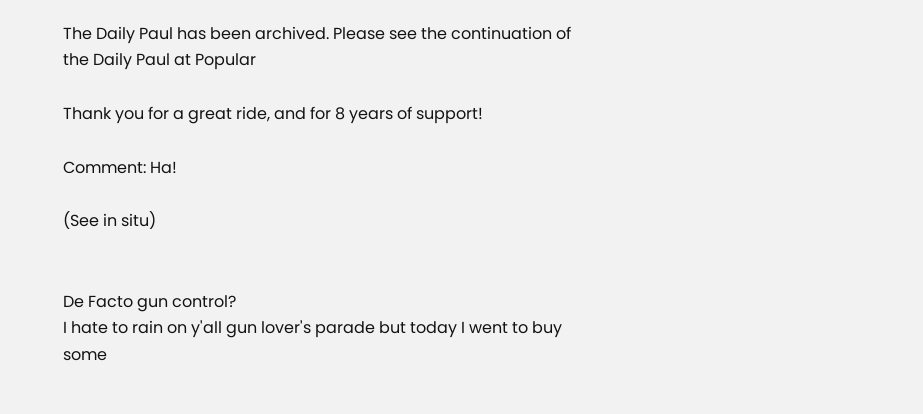The Daily Paul has been archived. Please see the continuation of the Daily Paul at Popular

Thank you for a great ride, and for 8 years of support!

Comment: Ha!

(See in situ)


De Facto gun control?
I hate to rain on y'all gun lover's parade but today I went to buy some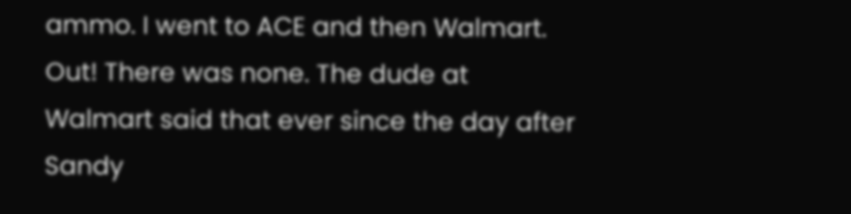ammo. I went to ACE and then Walmart. Out! There was none. The dude at Walmart said that ever since the day after Sandy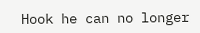Hook he can no longer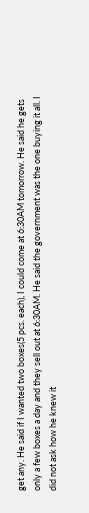get any. He said if I wanted two boxes(5 pcs. each), I could come at 6:30AM tomorrow. He said he gets only a few boxes a day and they sell out at 6:30AM. He said the government was the one buying it all. I did not ask how he knew it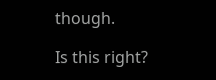though.

Is this right?